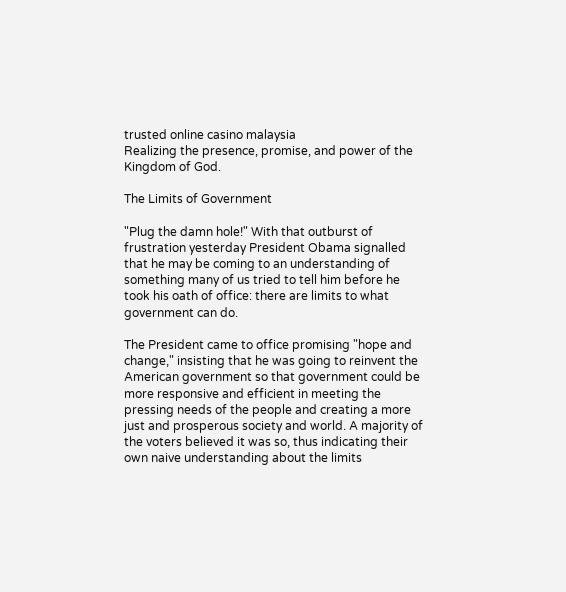trusted online casino malaysia
Realizing the presence, promise, and power of the Kingdom of God.

The Limits of Government

"Plug the damn hole!" With that outburst of frustration yesterday President Obama signalled that he may be coming to an understanding of something many of us tried to tell him before he took his oath of office: there are limits to what government can do.

The President came to office promising "hope and change," insisting that he was going to reinvent the American government so that government could be more responsive and efficient in meeting the pressing needs of the people and creating a more just and prosperous society and world. A majority of the voters believed it was so, thus indicating their own naive understanding about the limits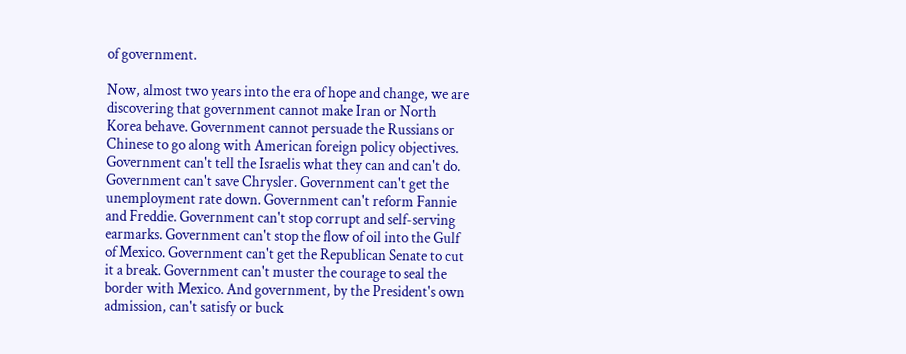of government.

Now, almost two years into the era of hope and change, we are discovering that government cannot make Iran or North Korea behave. Government cannot persuade the Russians or Chinese to go along with American foreign policy objectives. Government can't tell the Israelis what they can and can't do. Government can't save Chrysler. Government can't get the unemployment rate down. Government can't reform Fannie and Freddie. Government can't stop corrupt and self-serving earmarks. Government can't stop the flow of oil into the Gulf of Mexico. Government can't get the Republican Senate to cut it a break. Government can't muster the courage to seal the border with Mexico. And government, by the President's own admission, can't satisfy or buck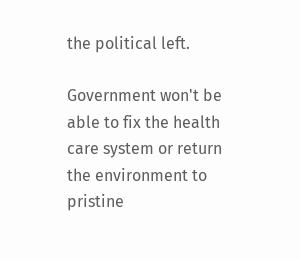the political left.

Government won't be able to fix the health care system or return the environment to pristine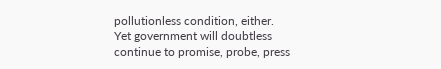pollutionless condition, either. Yet government will doubtless continue to promise, probe, press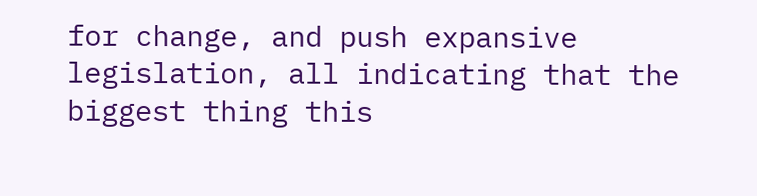for change, and push expansive legislation, all indicating that the biggest thing this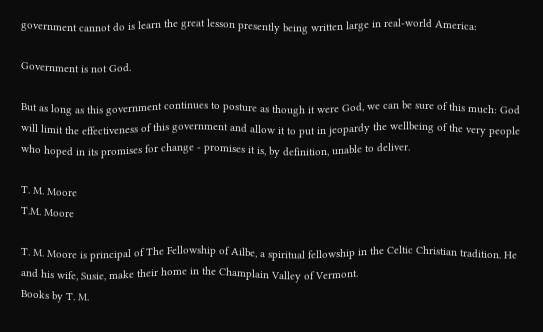government cannot do is learn the great lesson presently being written large in real-world America:

Government is not God.

But as long as this government continues to posture as though it were God, we can be sure of this much: God will limit the effectiveness of this government and allow it to put in jeopardy the wellbeing of the very people who hoped in its promises for change - promises it is, by definition, unable to deliver.

T. M. Moore
T.M. Moore

T. M. Moore is principal of The Fellowship of Ailbe, a spiritual fellowship in the Celtic Christian tradition. He and his wife, Susie, make their home in the Champlain Valley of Vermont.
Books by T. M.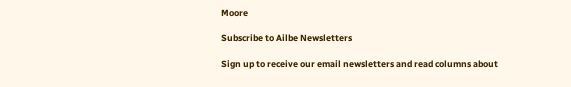Moore

Subscribe to Ailbe Newsletters

Sign up to receive our email newsletters and read columns about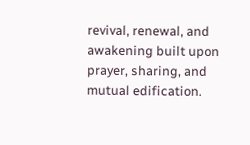revival, renewal, and awakening built upon prayer, sharing, and mutual edification.